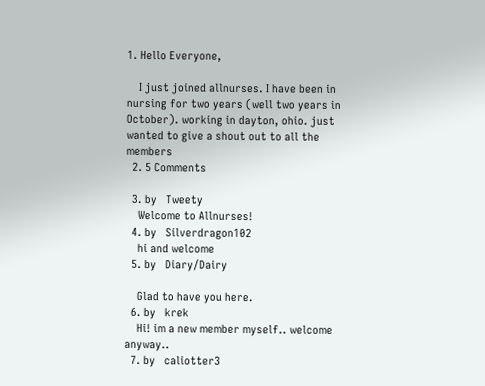1. Hello Everyone,

    I just joined allnurses. I have been in nursing for two years (well two years in October). working in dayton, ohio. just wanted to give a shout out to all the members
  2. 5 Comments

  3. by   Tweety
    Welcome to Allnurses!
  4. by   Silverdragon102
    hi and welcome
  5. by   Diary/Dairy

    Glad to have you here.
  6. by   krek
    Hi! im a new member myself.. welcome anyway..
  7. by   caliotter3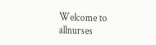Welcome to allnurses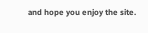and hope you enjoy the site.